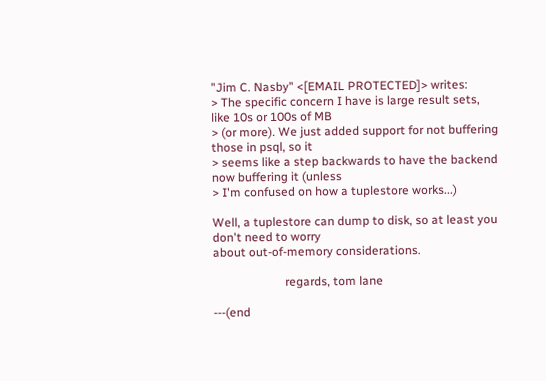"Jim C. Nasby" <[EMAIL PROTECTED]> writes:
> The specific concern I have is large result sets, like 10s or 100s of MB
> (or more). We just added support for not buffering those in psql, so it
> seems like a step backwards to have the backend now buffering it (unless
> I'm confused on how a tuplestore works...)

Well, a tuplestore can dump to disk, so at least you don't need to worry
about out-of-memory considerations.

                        regards, tom lane

---(end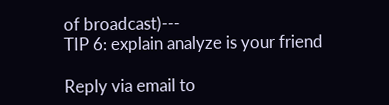of broadcast)---
TIP 6: explain analyze is your friend

Reply via email to